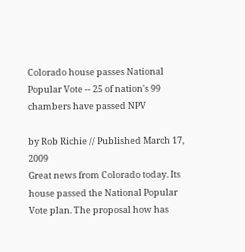Colorado house passes National Popular Vote -- 25 of nation's 99 chambers have passed NPV

by Rob Richie // Published March 17, 2009
Great news from Colorado today. Its house passed the National Popular Vote plan. The proposal how has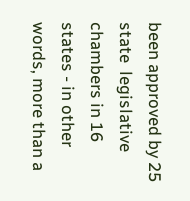been approved by 25 state  legislative chambers in 16 states - in other words, more than a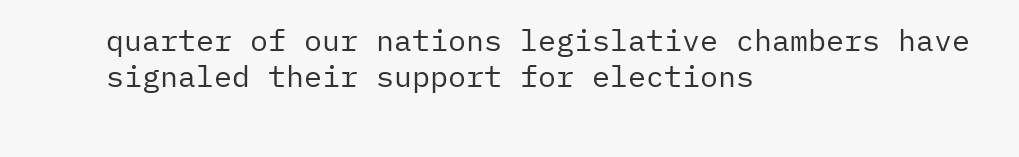quarter of our nations legislative chambers have signaled their support for elections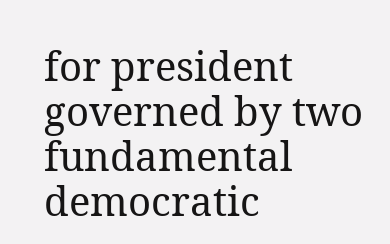for president governed by two fundamental democratic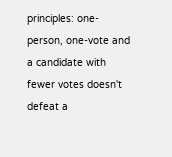principles: one-person, one-vote and a candidate with fewer votes doesn't defeat a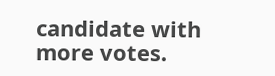candidate with more votes.